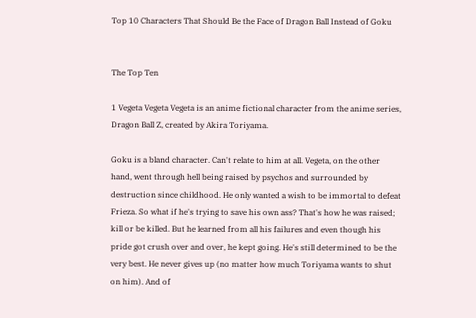Top 10 Characters That Should Be the Face of Dragon Ball Instead of Goku


The Top Ten

1 Vegeta Vegeta Vegeta is an anime fictional character from the anime series, Dragon Ball Z, created by Akira Toriyama.

Goku is a bland character. Can't relate to him at all. Vegeta, on the other hand, went through hell being raised by psychos and surrounded by destruction since childhood. He only wanted a wish to be immortal to defeat Frieza. So what if he's trying to save his own ass? That's how he was raised; kill or be killed. But he learned from all his failures and even though his pride got crush over and over, he kept going. He's still determined to be the very best. He never gives up (no matter how much Toriyama wants to shut on him). And of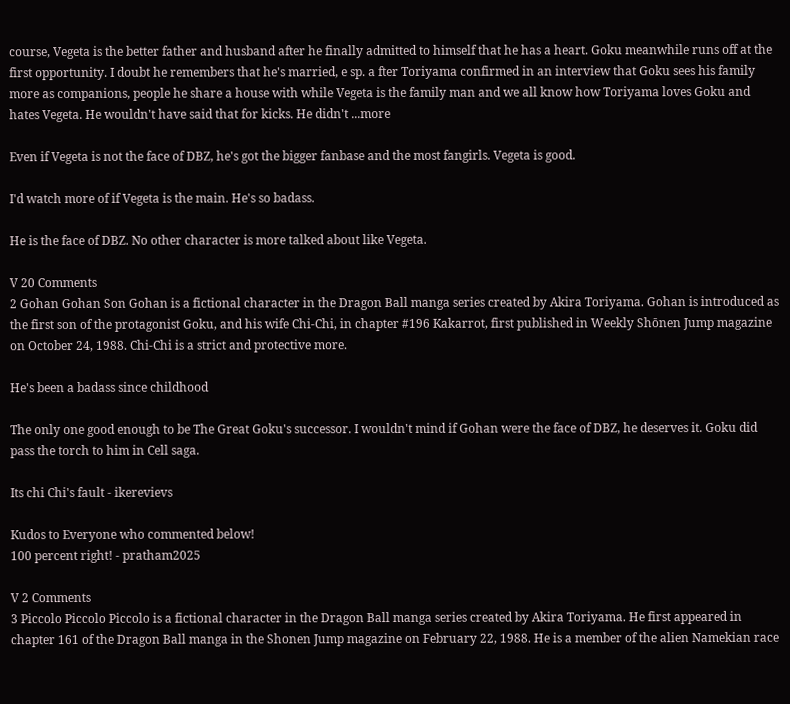course, Vegeta is the better father and husband after he finally admitted to himself that he has a heart. Goku meanwhile runs off at the first opportunity. I doubt he remembers that he's married, e sp. a fter Toriyama confirmed in an interview that Goku sees his family more as companions, people he share a house with while Vegeta is the family man and we all know how Toriyama loves Goku and hates Vegeta. He wouldn't have said that for kicks. He didn't ...more

Even if Vegeta is not the face of DBZ, he's got the bigger fanbase and the most fangirls. Vegeta is good.

I'd watch more of if Vegeta is the main. He's so badass.

He is the face of DBZ. No other character is more talked about like Vegeta.

V 20 Comments
2 Gohan Gohan Son Gohan is a fictional character in the Dragon Ball manga series created by Akira Toriyama. Gohan is introduced as the first son of the protagonist Goku, and his wife Chi-Chi, in chapter #196 Kakarrot, first published in Weekly Shōnen Jump magazine on October 24, 1988. Chi-Chi is a strict and protective more.

He's been a badass since childhood

The only one good enough to be The Great Goku's successor. I wouldn't mind if Gohan were the face of DBZ, he deserves it. Goku did pass the torch to him in Cell saga.

Its chi Chi's fault - ikerevievs

Kudos to Everyone who commented below!
100 percent right! - pratham2025

V 2 Comments
3 Piccolo Piccolo Piccolo is a fictional character in the Dragon Ball manga series created by Akira Toriyama. He first appeared in chapter 161 of the Dragon Ball manga in the Shonen Jump magazine on February 22, 1988. He is a member of the alien Namekian race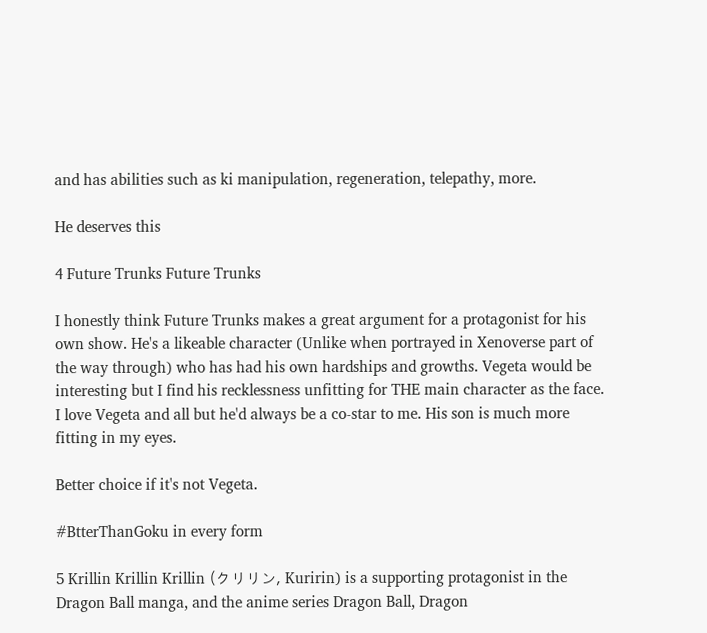and has abilities such as ki manipulation, regeneration, telepathy, more.

He deserves this

4 Future Trunks Future Trunks

I honestly think Future Trunks makes a great argument for a protagonist for his own show. He's a likeable character (Unlike when portrayed in Xenoverse part of the way through) who has had his own hardships and growths. Vegeta would be interesting but I find his recklessness unfitting for THE main character as the face. I love Vegeta and all but he'd always be a co-star to me. His son is much more fitting in my eyes.

Better choice if it's not Vegeta.

#BtterThanGoku in every form

5 Krillin Krillin Krillin (クリリン, Kuririn) is a supporting protagonist in the Dragon Ball manga, and the anime series Dragon Ball, Dragon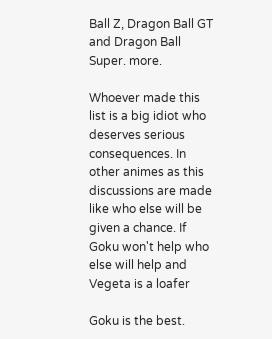Ball Z, Dragon Ball GT and Dragon Ball Super. more.

Whoever made this list is a big idiot who deserves serious consequences. In other animes as this discussions are made like who else will be given a chance. If Goku won't help who else will help and Vegeta is a loafer

Goku is the best.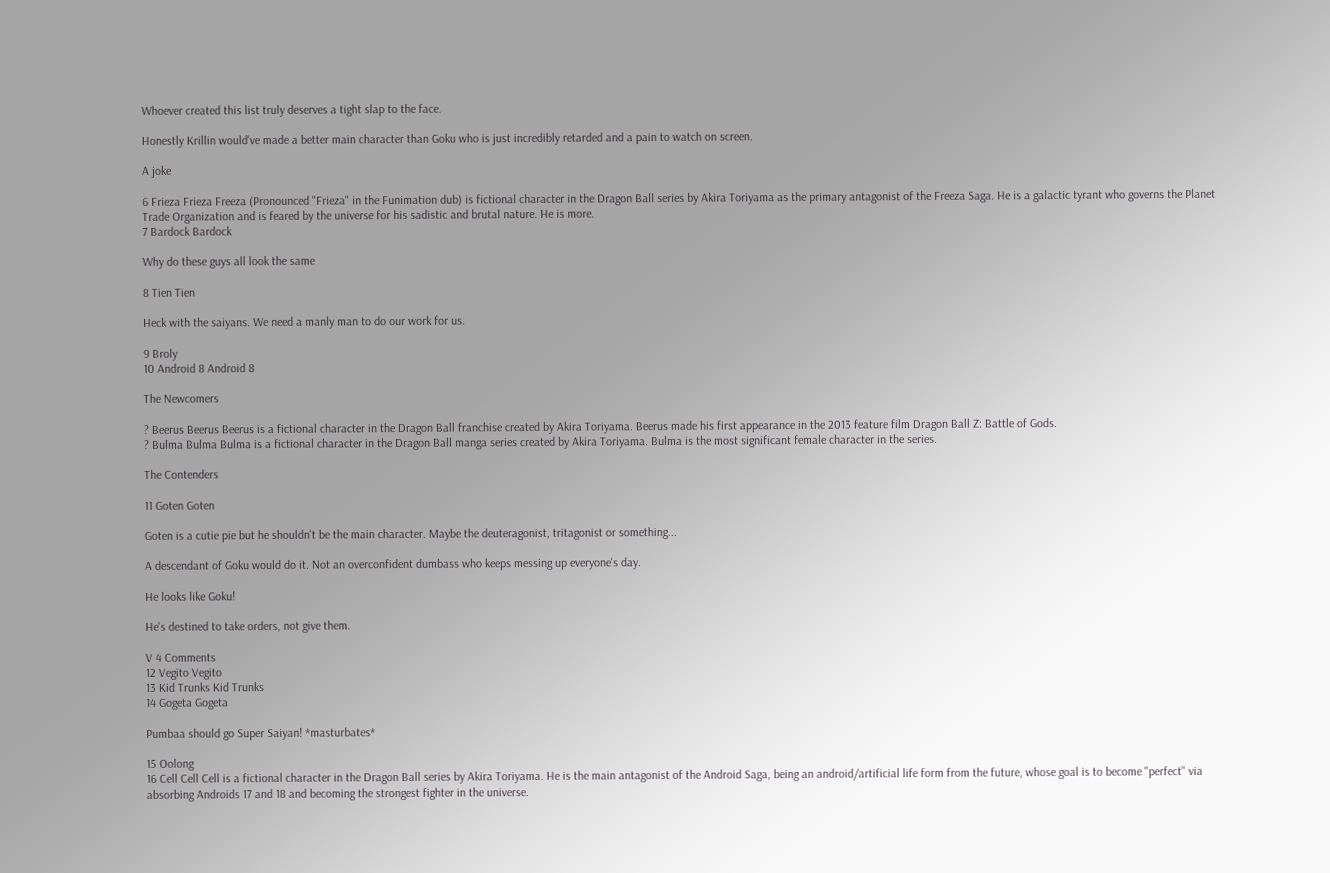Whoever created this list truly deserves a tight slap to the face.

Honestly Krillin would've made a better main character than Goku who is just incredibly retarded and a pain to watch on screen.

A joke

6 Frieza Frieza Freeza (Pronounced "Frieza" in the Funimation dub) is fictional character in the Dragon Ball series by Akira Toriyama as the primary antagonist of the Freeza Saga. He is a galactic tyrant who governs the Planet Trade Organization and is feared by the universe for his sadistic and brutal nature. He is more.
7 Bardock Bardock

Why do these guys all look the same

8 Tien Tien

Heck with the saiyans. We need a manly man to do our work for us.

9 Broly
10 Android 8 Android 8

The Newcomers

? Beerus Beerus Beerus is a fictional character in the Dragon Ball franchise created by Akira Toriyama. Beerus made his first appearance in the 2013 feature film Dragon Ball Z: Battle of Gods.
? Bulma Bulma Bulma is a fictional character in the Dragon Ball manga series created by Akira Toriyama. Bulma is the most significant female character in the series.

The Contenders

11 Goten Goten

Goten is a cutie pie but he shouldn't be the main character. Maybe the deuteragonist, tritagonist or something...

A descendant of Goku would do it. Not an overconfident dumbass who keeps messing up everyone's day.

He looks like Goku!

He's destined to take orders, not give them.

V 4 Comments
12 Vegito Vegito
13 Kid Trunks Kid Trunks
14 Gogeta Gogeta

Pumbaa should go Super Saiyan! *masturbates*

15 Oolong
16 Cell Cell Cell is a fictional character in the Dragon Ball series by Akira Toriyama. He is the main antagonist of the Android Saga, being an android/artificial life form from the future, whose goal is to become "perfect" via absorbing Androids 17 and 18 and becoming the strongest fighter in the universe.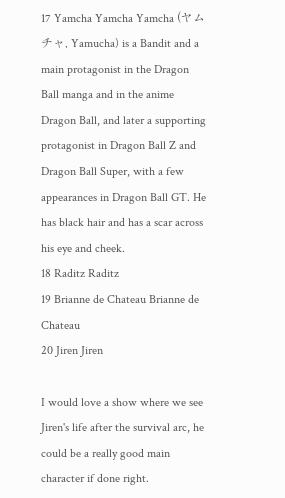17 Yamcha Yamcha Yamcha (ヤムチャ, Yamucha) is a Bandit and a main protagonist in the Dragon Ball manga and in the anime Dragon Ball, and later a supporting protagonist in Dragon Ball Z and Dragon Ball Super, with a few appearances in Dragon Ball GT. He has black hair and has a scar across his eye and cheek.
18 Raditz Raditz
19 Brianne de Chateau Brianne de Chateau
20 Jiren Jiren

I would love a show where we see Jiren's life after the survival arc, he could be a really good main character if done right.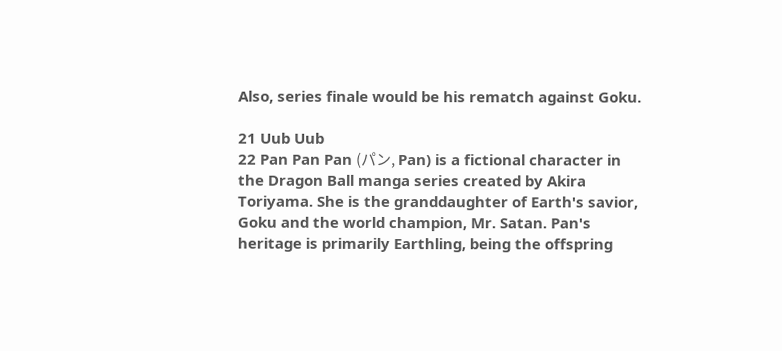Also, series finale would be his rematch against Goku.

21 Uub Uub
22 Pan Pan Pan (パン, Pan) is a fictional character in the Dragon Ball manga series created by Akira Toriyama. She is the granddaughter of Earth's savior, Goku and the world champion, Mr. Satan. Pan's heritage is primarily Earthling, being the offspring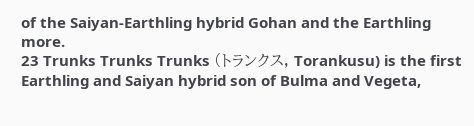of the Saiyan-Earthling hybrid Gohan and the Earthling more.
23 Trunks Trunks Trunks (トランクス, Torankusu) is the first Earthling and Saiyan hybrid son of Bulma and Vegeta,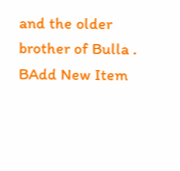and the older brother of Bulla .
BAdd New Item